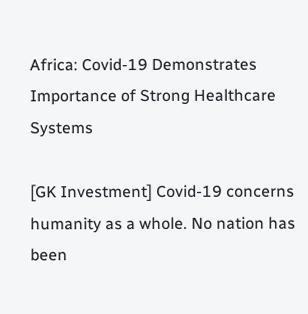Africa: Covid-19 Demonstrates Importance of Strong Healthcare Systems

[GK Investment] Covid-19 concerns humanity as a whole. No nation has been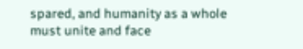spared, and humanity as a whole must unite and face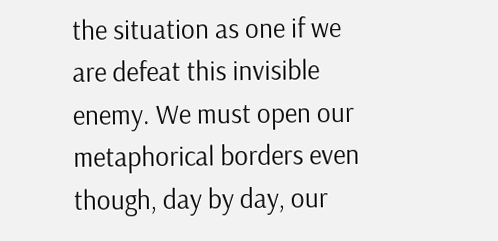the situation as one if we are defeat this invisible enemy. We must open our metaphorical borders even though, day by day, our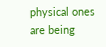physical ones are being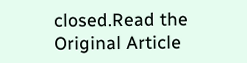closed.Read the Original Article